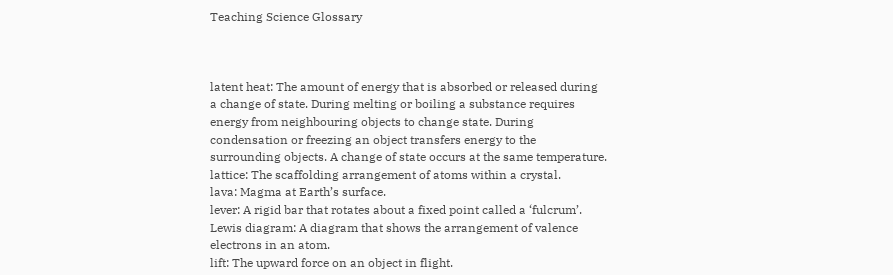Teaching Science Glossary



latent heat: The amount of energy that is absorbed or released during a change of state. During melting or boiling a substance requires energy from neighbouring objects to change state. During condensation or freezing an object transfers energy to the surrounding objects. A change of state occurs at the same temperature.
lattice: The scaffolding arrangement of atoms within a crystal.
lava: Magma at Earth’s surface.
lever: A rigid bar that rotates about a fixed point called a ‘fulcrum’.
Lewis diagram: A diagram that shows the arrangement of valence electrons in an atom.
lift: The upward force on an object in flight.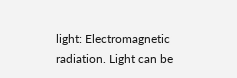light: Electromagnetic radiation. Light can be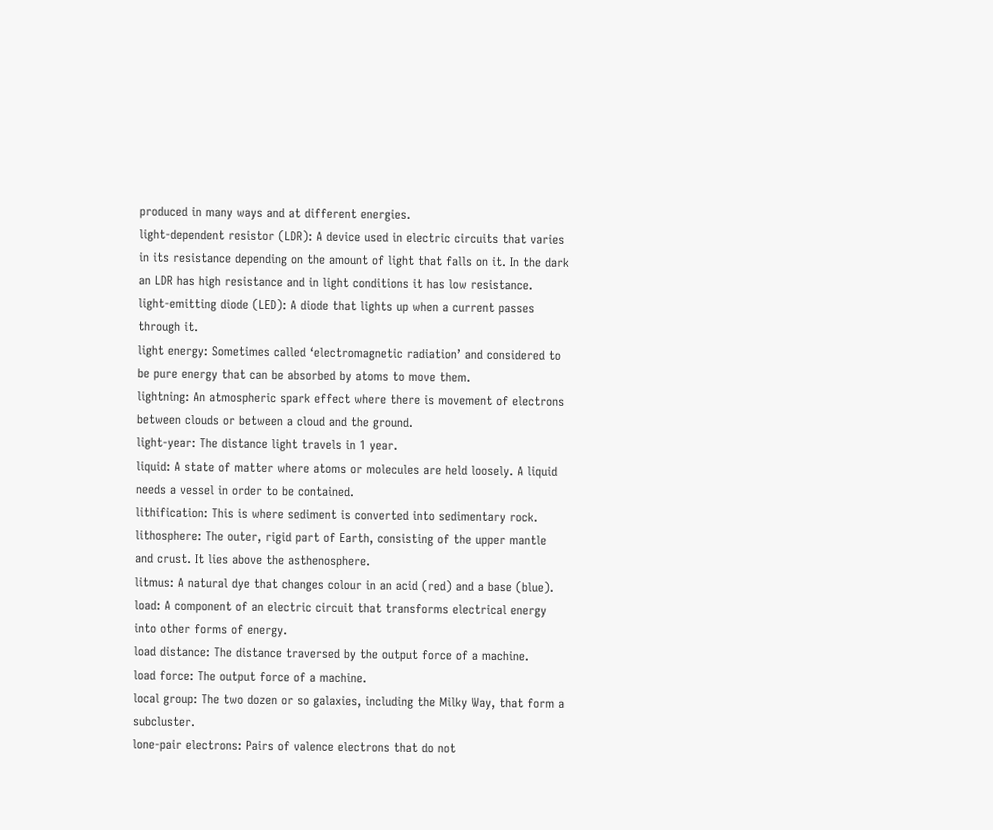produced in many ways and at different energies.
light-dependent resistor (LDR): A device used in electric circuits that varies in its resistance depending on the amount of light that falls on it. In the dark an LDR has high resistance and in light conditions it has low resistance.
light-emitting diode (LED): A diode that lights up when a current passes through it.
light energy: Sometimes called ‘electromagnetic radiation’ and considered to be pure energy that can be absorbed by atoms to move them.
lightning: An atmospheric spark effect where there is movement of electrons between clouds or between a cloud and the ground.
light-year: The distance light travels in 1 year.
liquid: A state of matter where atoms or molecules are held loosely. A liquid needs a vessel in order to be contained.
lithification: This is where sediment is converted into sedimentary rock.
lithosphere: The outer, rigid part of Earth, consisting of the upper mantle and crust. It lies above the asthenosphere.
litmus: A natural dye that changes colour in an acid (red) and a base (blue).
load: A component of an electric circuit that transforms electrical energy into other forms of energy.
load distance: The distance traversed by the output force of a machine.
load force: The output force of a machine.
local group: The two dozen or so galaxies, including the Milky Way, that form a subcluster.
lone-pair electrons: Pairs of valence electrons that do not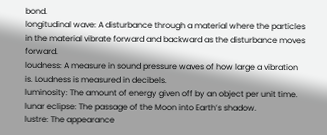bond.
longitudinal wave: A disturbance through a material where the particles in the material vibrate forward and backward as the disturbance moves forward.
loudness: A measure in sound pressure waves of how large a vibration is. Loudness is measured in decibels.
luminosity: The amount of energy given off by an object per unit time.
lunar eclipse: The passage of the Moon into Earth’s shadow.
lustre: The appearance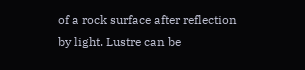of a rock surface after reflection by light. Lustre can be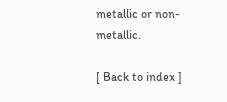metallic or non-metallic.

[ Back to index ]